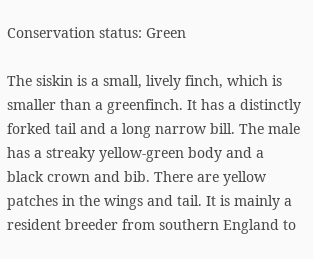Conservation status: Green

The siskin is a small, lively finch, which is smaller than a greenfinch. It has a distinctly forked tail and a long narrow bill. The male has a streaky yellow-green body and a black crown and bib. There are yellow patches in the wings and tail. It is mainly a resident breeder from southern England to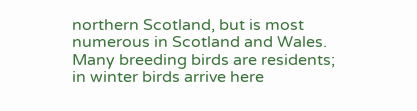northern Scotland, but is most numerous in Scotland and Wales. Many breeding birds are residents; in winter birds arrive here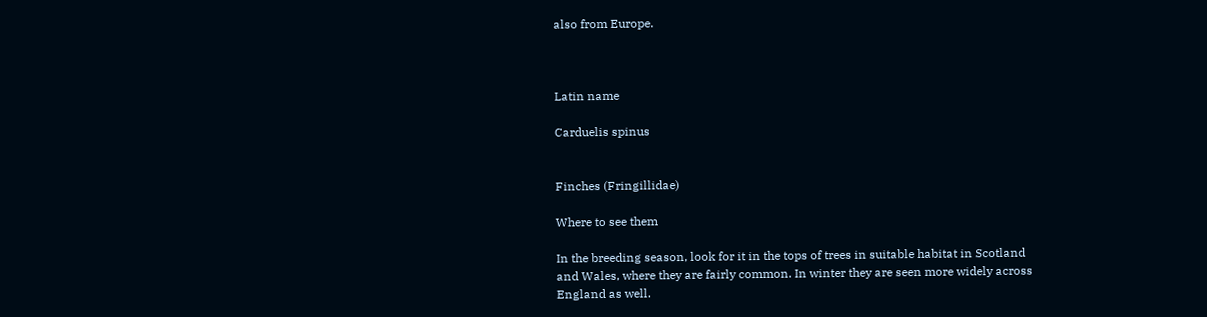also from Europe.



Latin name

Carduelis spinus


Finches (Fringillidae)

Where to see them

In the breeding season, look for it in the tops of trees in suitable habitat in Scotland and Wales, where they are fairly common. In winter they are seen more widely across England as well.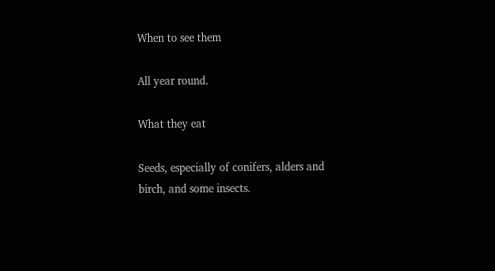When to see them

All year round.

What they eat

Seeds, especially of conifers, alders and birch, and some insects.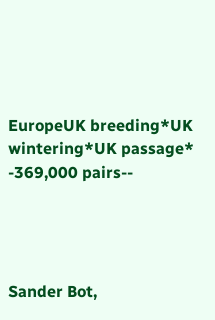EuropeUK breeding*UK wintering*UK passage*
-369,000 pairs--




Sander Bot,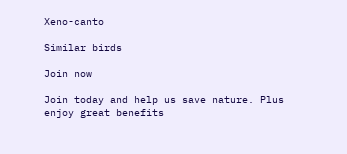Xeno-canto

Similar birds

Join now

Join today and help us save nature. Plus enjoy great benefits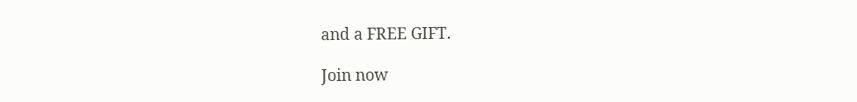and a FREE GIFT.

Join now